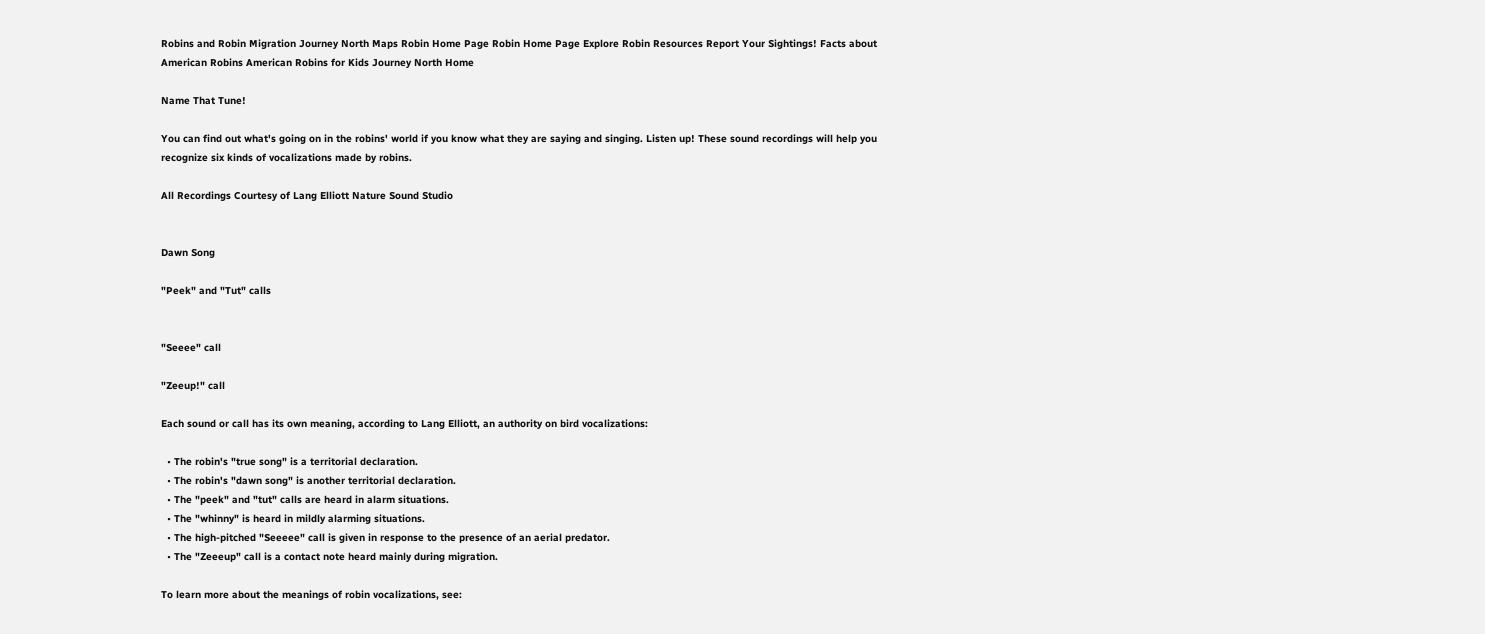Robins and Robin Migration Journey North Maps Robin Home Page Robin Home Page Explore Robin Resources Report Your Sightings! Facts about American Robins American Robins for Kids Journey North Home

Name That Tune!

You can find out what's going on in the robins' world if you know what they are saying and singing. Listen up! These sound recordings will help you recognize six kinds of vocalizations made by robins.

All Recordings Courtesy of Lang Elliott Nature Sound Studio


Dawn Song

"Peek" and "Tut" calls


"Seeee" call

"Zeeup!" call

Each sound or call has its own meaning, according to Lang Elliott, an authority on bird vocalizations:

  • The robin's "true song" is a territorial declaration.
  • The robin's "dawn song" is another territorial declaration.
  • The "peek" and "tut" calls are heard in alarm situations.
  • The "whinny" is heard in mildly alarming situations.
  • The high-pitched "Seeeee" call is given in response to the presence of an aerial predator.
  • The "Zeeeup" call is a contact note heard mainly during migration.

To learn more about the meanings of robin vocalizations, see: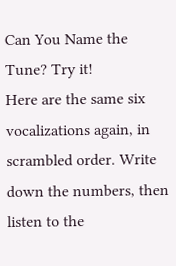Can You Name the Tune? Try it!
Here are the same six vocalizations again, in scrambled order. Write down the numbers, then listen to the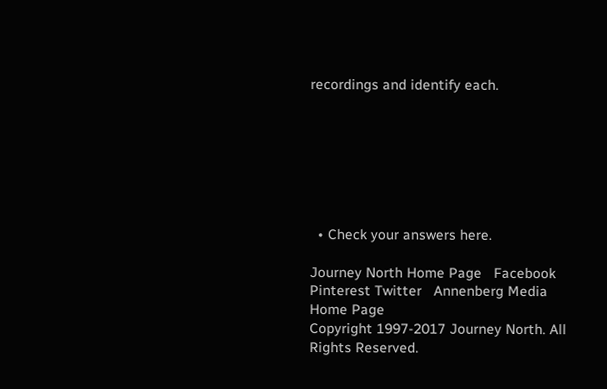recordings and identify each.







  • Check your answers here.

Journey North Home Page   Facebook Pinterest Twitter   Annenberg Media Home Page
Copyright 1997-2017 Journey North. All Rights Reserved.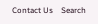Contact Us    Search